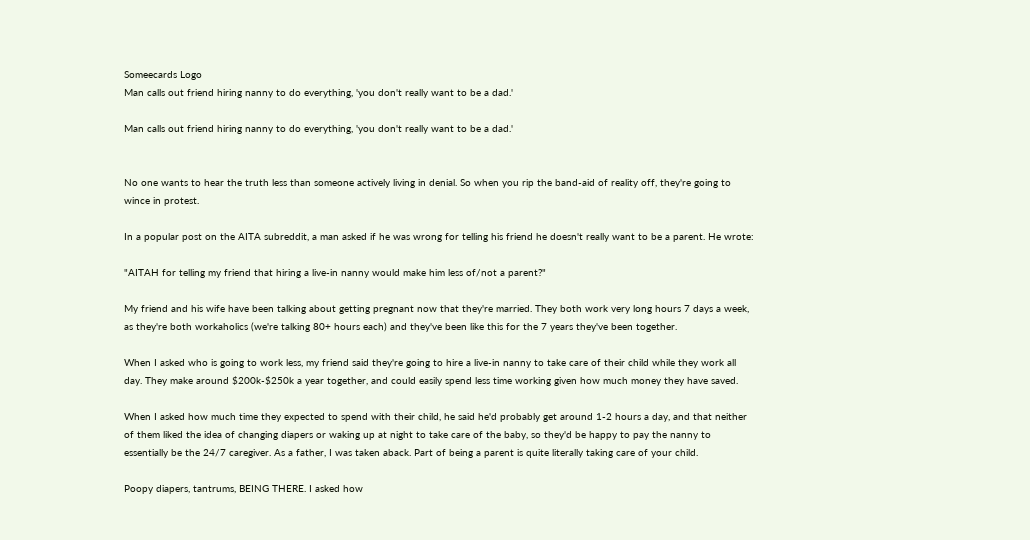Someecards Logo
Man calls out friend hiring nanny to do everything, 'you don't really want to be a dad.'

Man calls out friend hiring nanny to do everything, 'you don't really want to be a dad.'


No one wants to hear the truth less than someone actively living in denial. So when you rip the band-aid of reality off, they're going to wince in protest.

In a popular post on the AITA subreddit, a man asked if he was wrong for telling his friend he doesn't really want to be a parent. He wrote:

"AITAH for telling my friend that hiring a live-in nanny would make him less of/not a parent?"

My friend and his wife have been talking about getting pregnant now that they're married. They both work very long hours 7 days a week, as they're both workaholics (we're talking 80+ hours each) and they've been like this for the 7 years they've been together.

When I asked who is going to work less, my friend said they're going to hire a live-in nanny to take care of their child while they work all day. They make around $200k-$250k a year together, and could easily spend less time working given how much money they have saved.

When I asked how much time they expected to spend with their child, he said he'd probably get around 1-2 hours a day, and that neither of them liked the idea of changing diapers or waking up at night to take care of the baby, so they'd be happy to pay the nanny to essentially be the 24/7 caregiver. As a father, I was taken aback. Part of being a parent is quite literally taking care of your child.

Poopy diapers, tantrums, BEING THERE. I asked how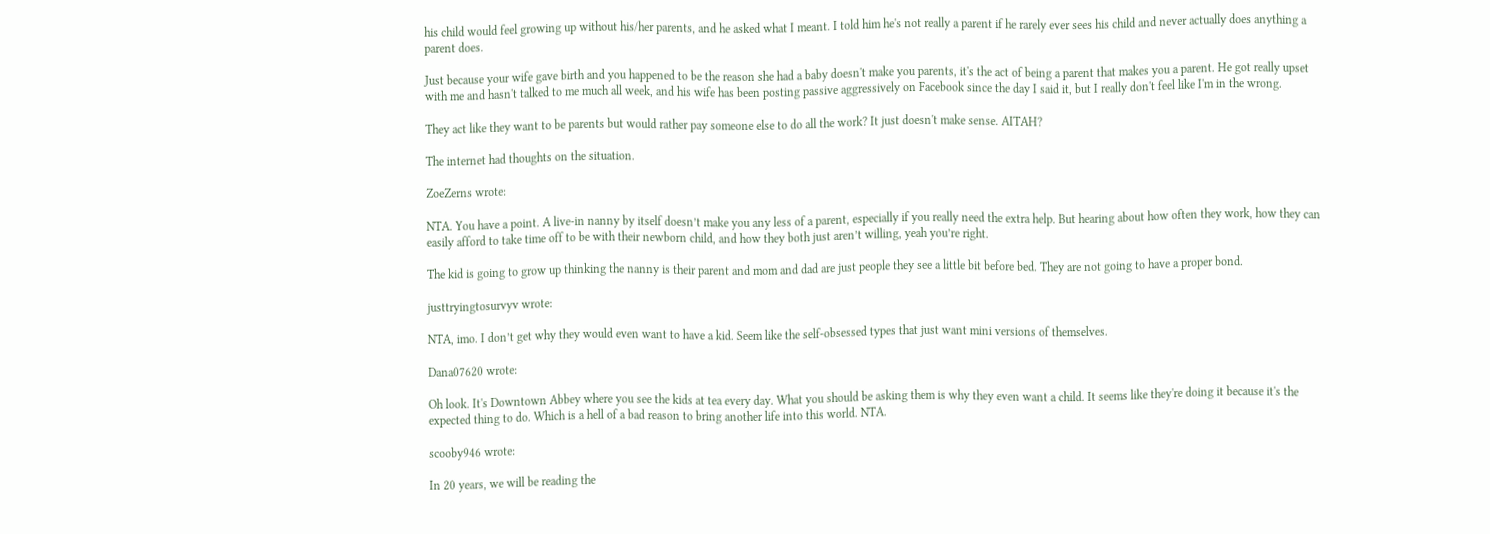his child would feel growing up without his/her parents, and he asked what I meant. I told him he's not really a parent if he rarely ever sees his child and never actually does anything a parent does.

Just because your wife gave birth and you happened to be the reason she had a baby doesn't make you parents, it's the act of being a parent that makes you a parent. He got really upset with me and hasn't talked to me much all week, and his wife has been posting passive aggressively on Facebook since the day I said it, but I really don't feel like I'm in the wrong.

They act like they want to be parents but would rather pay someone else to do all the work? It just doesn't make sense. AITAH?

The internet had thoughts on the situation.

ZoeZerns wrote:

NTA. You have a point. A live-in nanny by itself doesn’t make you any less of a parent, especially if you really need the extra help. But hearing about how often they work, how they can easily afford to take time off to be with their newborn child, and how they both just aren’t willing, yeah you’re right.

The kid is going to grow up thinking the nanny is their parent and mom and dad are just people they see a little bit before bed. They are not going to have a proper bond.

justtryingtosurvyv wrote:

NTA, imo. I don’t get why they would even want to have a kid. Seem like the self-obsessed types that just want mini versions of themselves.

Dana07620 wrote:

Oh look. It's Downtown Abbey where you see the kids at tea every day. What you should be asking them is why they even want a child. It seems like they're doing it because it's the expected thing to do. Which is a hell of a bad reason to bring another life into this world. NTA.

scooby946 wrote:

In 20 years, we will be reading the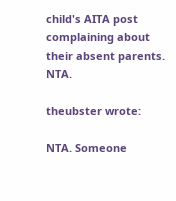child's AITA post complaining about their absent parents. NTA.

theubster wrote:

NTA. Someone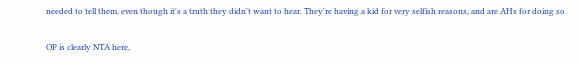needed to tell them, even though it's a truth they didn't want to hear. They're having a kid for very selfish reasons, and are AHs for doing so.

OP is clearly NTA here,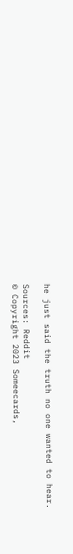he just said the truth no one wanted to hear.

Sources: Reddit
© Copyright 2023 Someecards,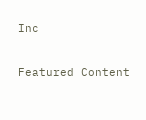Inc

Featured Content